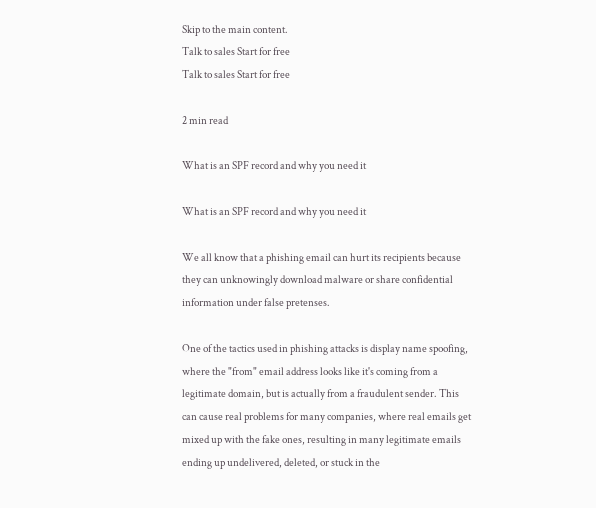Skip to the main content.
Talk to sales Start for free
Talk to sales Start for free

2 min read

What is an SPF record and why you need it

What is an SPF record and why you need it

We all know that a phishing email can hurt its recipients because they can unknowingly download malware or share confidential information under false pretenses.

One of the tactics used in phishing attacks is display name spoofing, where the "from" email address looks like it's coming from a legitimate domain, but is actually from a fraudulent sender. This can cause real problems for many companies, where real emails get mixed up with the fake ones, resulting in many legitimate emails ending up undelivered, deleted, or stuck in the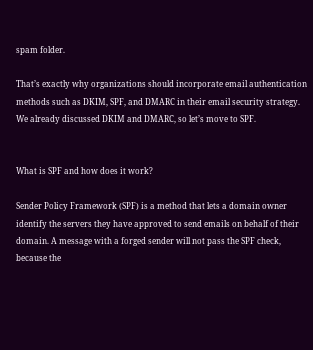spam folder.

That’s exactly why organizations should incorporate email authentication methods such as DKIM, SPF, and DMARC in their email security strategy. We already discussed DKIM and DMARC, so let’s move to SPF.


What is SPF and how does it work?

Sender Policy Framework (SPF) is a method that lets a domain owner identify the servers they have approved to send emails on behalf of their domain. A message with a forged sender will not pass the SPF check, because the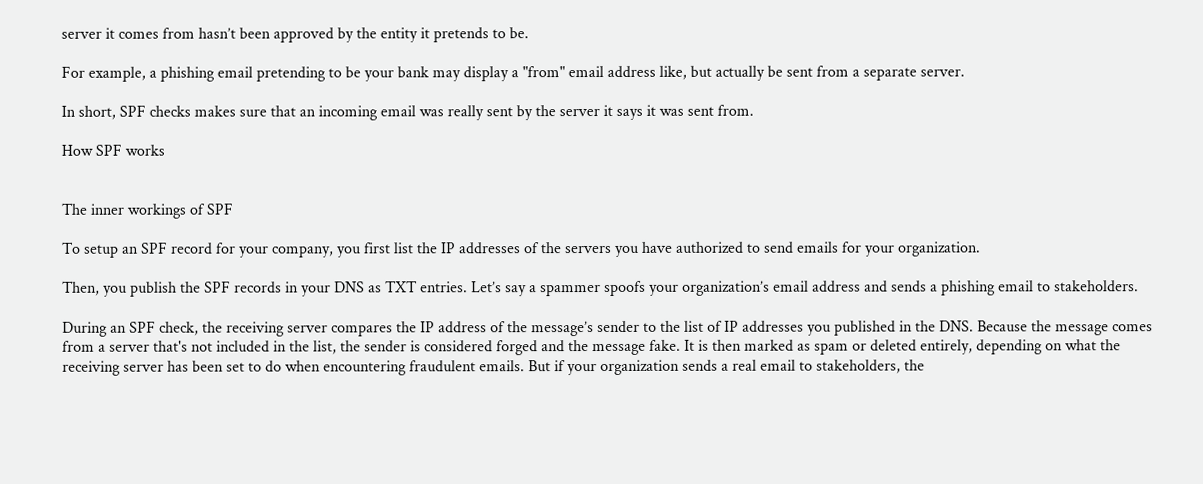server it comes from hasn’t been approved by the entity it pretends to be.

For example, a phishing email pretending to be your bank may display a "from" email address like, but actually be sent from a separate server.

In short, SPF checks makes sure that an incoming email was really sent by the server it says it was sent from.

How SPF works


The inner workings of SPF

To setup an SPF record for your company, you first list the IP addresses of the servers you have authorized to send emails for your organization.

Then, you publish the SPF records in your DNS as TXT entries. Let’s say a spammer spoofs your organization’s email address and sends a phishing email to stakeholders.

During an SPF check, the receiving server compares the IP address of the message’s sender to the list of IP addresses you published in the DNS. Because the message comes from a server that's not included in the list, the sender is considered forged and the message fake. It is then marked as spam or deleted entirely, depending on what the receiving server has been set to do when encountering fraudulent emails. But if your organization sends a real email to stakeholders, the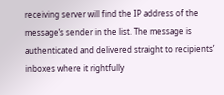receiving server will find the IP address of the message’s sender in the list. The message is authenticated and delivered straight to recipients’ inboxes where it rightfully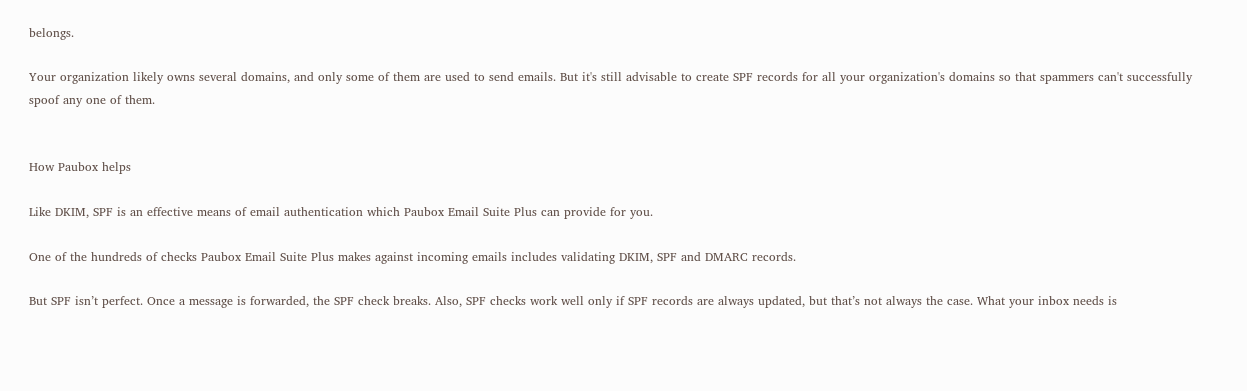belongs.

Your organization likely owns several domains, and only some of them are used to send emails. But it's still advisable to create SPF records for all your organization's domains so that spammers can't successfully spoof any one of them.


How Paubox helps

Like DKIM, SPF is an effective means of email authentication which Paubox Email Suite Plus can provide for you.

One of the hundreds of checks Paubox Email Suite Plus makes against incoming emails includes validating DKIM, SPF and DMARC records.

But SPF isn’t perfect. Once a message is forwarded, the SPF check breaks. Also, SPF checks work well only if SPF records are always updated, but that’s not always the case. What your inbox needs is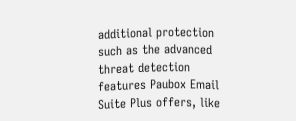additional protection such as the advanced threat detection features Paubox Email Suite Plus offers, like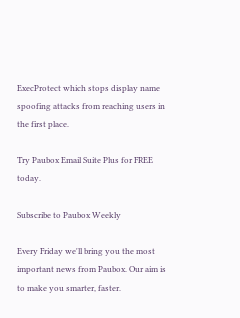ExecProtect which stops display name spoofing attacks from reaching users in the first place.

Try Paubox Email Suite Plus for FREE today.

Subscribe to Paubox Weekly

Every Friday we'll bring you the most important news from Paubox. Our aim is to make you smarter, faster.